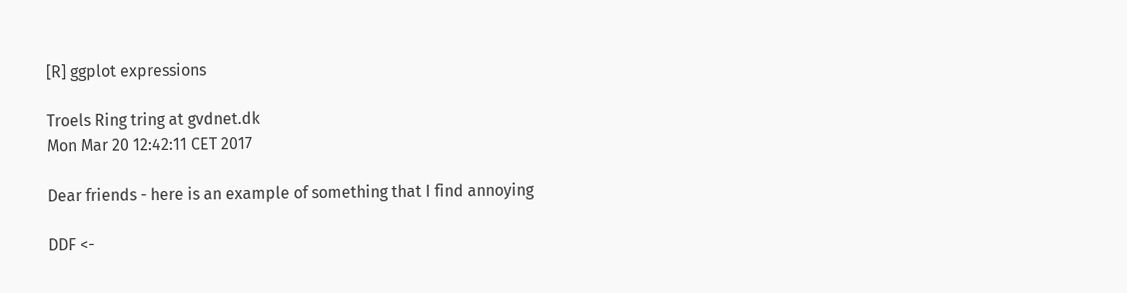[R] ggplot expressions

Troels Ring tring at gvdnet.dk
Mon Mar 20 12:42:11 CET 2017

Dear friends - here is an example of something that I find annoying

DDF <-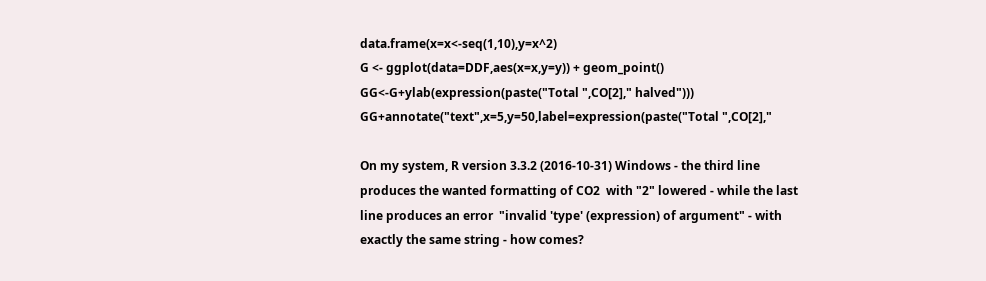data.frame(x=x<-seq(1,10),y=x^2)
G <- ggplot(data=DDF,aes(x=x,y=y)) + geom_point()
GG<-G+ylab(expression(paste("Total ",CO[2]," halved")))
GG+annotate("text",x=5,y=50,label=expression(paste("Total ",CO[2],"

On my system, R version 3.3.2 (2016-10-31) Windows - the third line
produces the wanted formatting of CO2  with "2" lowered - while the last
line produces an error  "invalid 'type' (expression) of argument" - with
exactly the same string - how comes?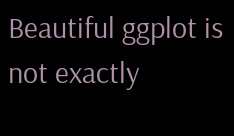Beautiful ggplot is not exactly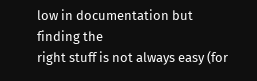low in documentation but finding the
right stuff is not always easy (for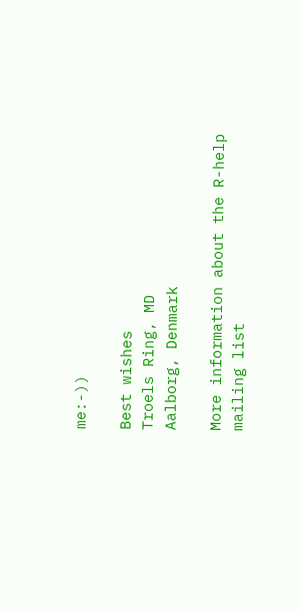me:-))

Best wishes
Troels Ring, MD
Aalborg, Denmark

More information about the R-help mailing list